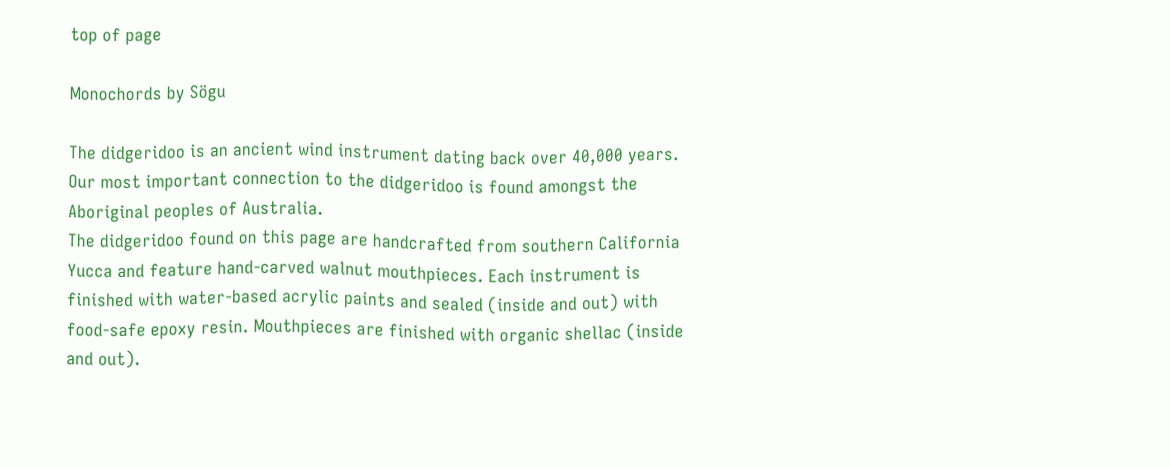top of page

Monochords by Sögu

The didgeridoo is an ancient wind instrument dating back over 40,000 years. Our most important connection to the didgeridoo is found amongst the Aboriginal peoples of Australia.
The didgeridoo found on this page are handcrafted from southern California Yucca and feature hand-carved walnut mouthpieces. Each instrument is finished with water-based acrylic paints and sealed (inside and out) with food-safe epoxy resin. Mouthpieces are finished with organic shellac (inside and out).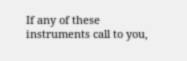If any of these instruments call to you,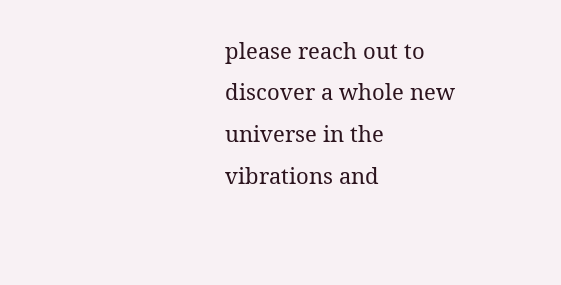please reach out to discover a whole new universe in the vibrations and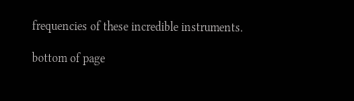frequencies of these incredible instruments.

bottom of page